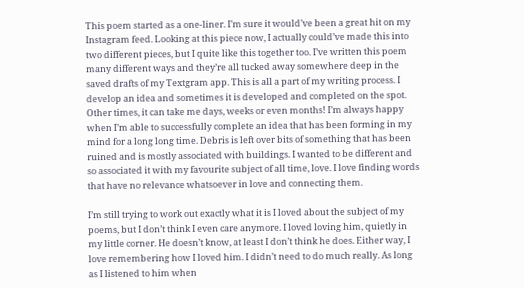This poem started as a one-liner. I’m sure it would’ve been a great hit on my Instagram feed. Looking at this piece now, I actually could’ve made this into two different pieces, but I quite like this together too. I’ve written this poem many different ways and they’re all tucked away somewhere deep in the saved drafts of my Textgram app. This is all a part of my writing process. I develop an idea and sometimes it is developed and completed on the spot. Other times, it can take me days, weeks or even months! I’m always happy when I’m able to successfully complete an idea that has been forming in my mind for a long long time. Debris is left over bits of something that has been ruined and is mostly associated with buildings. I wanted to be different and so associated it with my favourite subject of all time, love. I love finding words that have no relevance whatsoever in love and connecting them.

I’m still trying to work out exactly what it is I loved about the subject of my poems, but I don’t think I even care anymore. I loved loving him, quietly in my little corner. He doesn’t know, at least I don’t think he does. Either way, I love remembering how I loved him. I didn’t need to do much really. As long as I listened to him when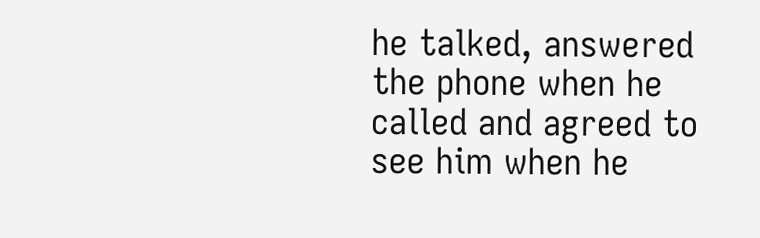he talked, answered the phone when he called and agreed to see him when he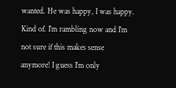wanted. He was happy, I was happy. Kind of. I’m rambling now and I’m not sure if this makes sense anymore! I guess I’m only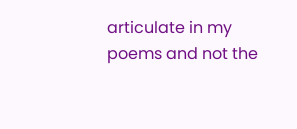articulate in my poems and not the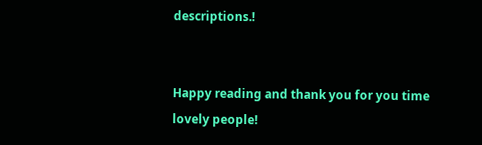descriptions.!


Happy reading and thank you for you time lovely people!